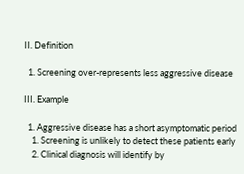II. Definition

  1. Screening over-represents less aggressive disease

III. Example

  1. Aggressive disease has a short asymptomatic period
    1. Screening is unlikely to detect these patients early
    2. Clinical diagnosis will identify by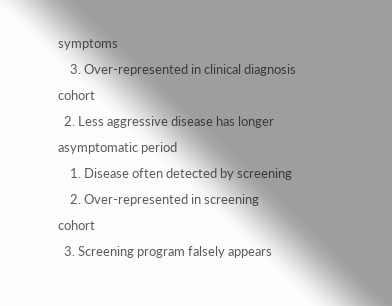symptoms
    3. Over-represented in clinical diagnosis cohort
  2. Less aggressive disease has longer asymptomatic period
    1. Disease often detected by screening
    2. Over-represented in screening cohort
  3. Screening program falsely appears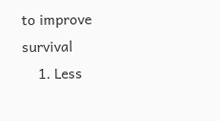to improve survival
    1. Less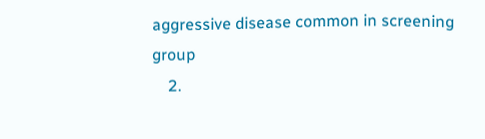aggressive disease common in screening group
    2.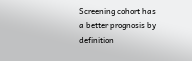Screening cohort has a better prognosis by definition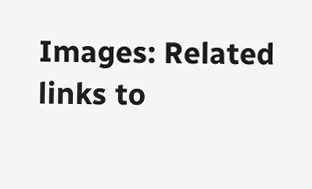Images: Related links to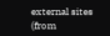external sites (from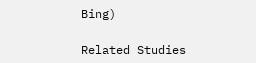Bing)

Related Studies